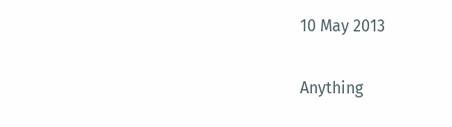10 May 2013

Anything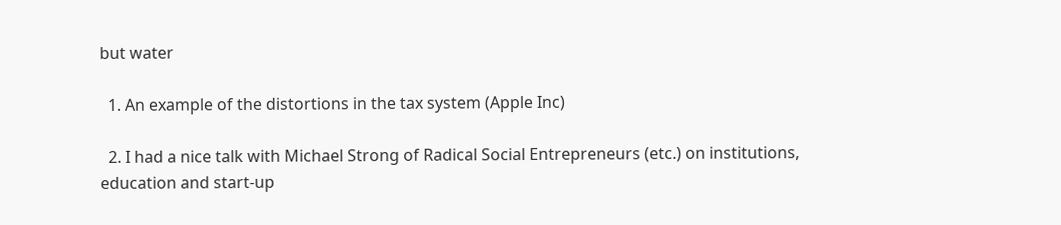but water

  1. An example of the distortions in the tax system (Apple Inc)

  2. I had a nice talk with Michael Strong of Radical Social Entrepreneurs (etc.) on institutions, education and start-up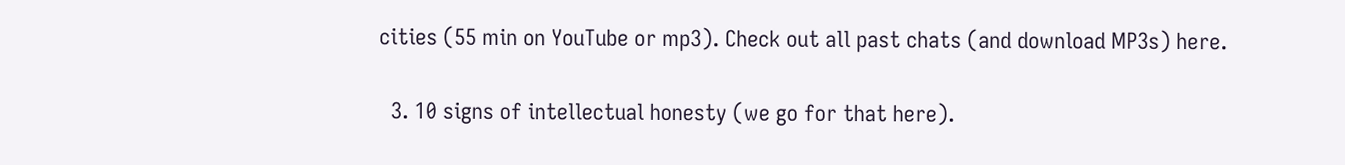cities (55 min on YouTube or mp3). Check out all past chats (and download MP3s) here.

  3. 10 signs of intellectual honesty (we go for that here).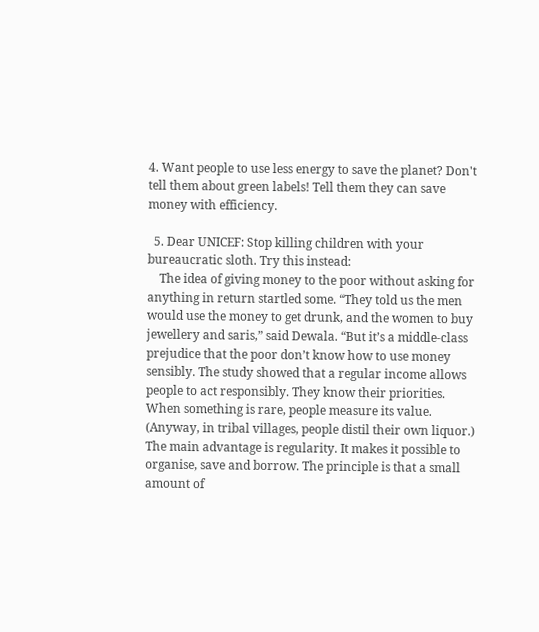4. Want people to use less energy to save the planet? Don't tell them about green labels! Tell them they can save money with efficiency.

  5. Dear UNICEF: Stop killing children with your bureaucratic sloth. Try this instead:
    The idea of giving money to the poor without asking for anything in return startled some. “They told us the men would use the money to get drunk, and the women to buy jewellery and saris,” said Dewala. “But it’s a middle-class prejudice that the poor don’t know how to use money sensibly. The study showed that a regular income allows people to act responsibly. They know their priorities. When something is rare, people measure its value. (Anyway, in tribal villages, people distil their own liquor.) The main advantage is regularity. It makes it possible to organise, save and borrow. The principle is that a small amount of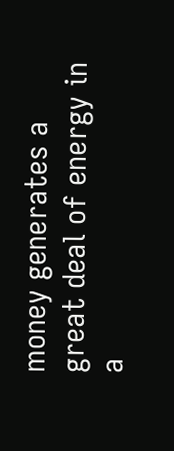money generates a great deal of energy in a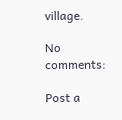village.

No comments:

Post a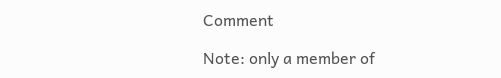Comment

Note: only a member of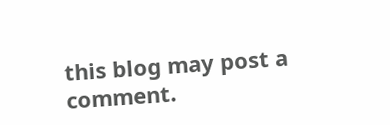this blog may post a comment.